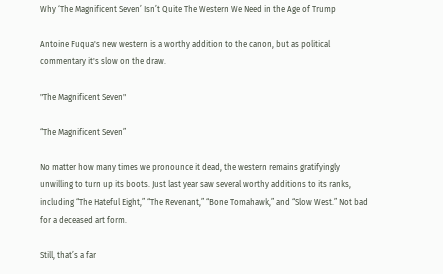Why ‘The Magnificent Seven’ Isn’t Quite The Western We Need in the Age of Trump

Antoine Fuqua's new western is a worthy addition to the canon, but as political commentary it's slow on the draw.

"The Magnificent Seven"

“The Magnificent Seven”

No matter how many times we pronounce it dead, the western remains gratifyingly unwilling to turn up its boots. Just last year saw several worthy additions to its ranks, including “The Hateful Eight,” “The Revenant,” “Bone Tomahawk,” and “Slow West.” Not bad for a deceased art form.

Still, that’s a far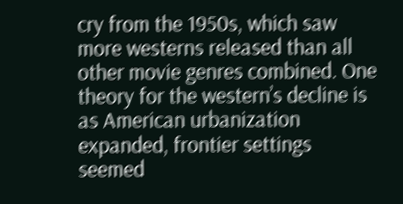cry from the 1950s, which saw more westerns released than all other movie genres combined. One theory for the western’s decline is as American urbanization expanded, frontier settings seemed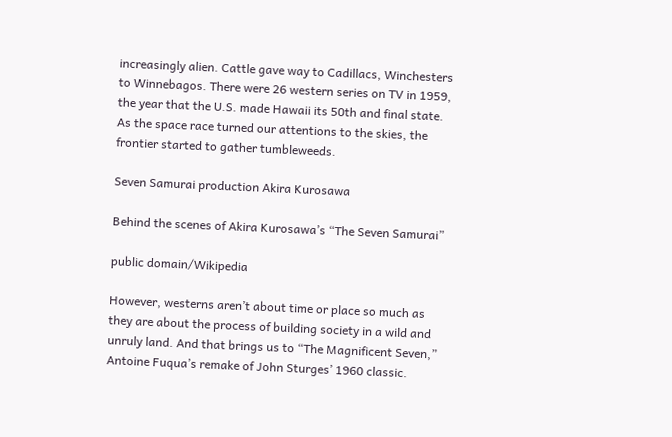increasingly alien. Cattle gave way to Cadillacs, Winchesters to Winnebagos. There were 26 western series on TV in 1959, the year that the U.S. made Hawaii its 50th and final state. As the space race turned our attentions to the skies, the frontier started to gather tumbleweeds.

Seven Samurai production Akira Kurosawa

Behind the scenes of Akira Kurosawa’s “The Seven Samurai”

public domain/Wikipedia

However, westerns aren’t about time or place so much as they are about the process of building society in a wild and unruly land. And that brings us to “The Magnificent Seven,” Antoine Fuqua’s remake of John Sturges’ 1960 classic.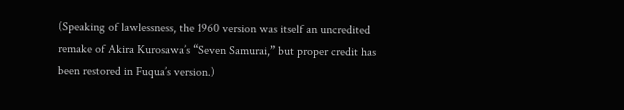(Speaking of lawlessness, the 1960 version was itself an uncredited remake of Akira Kurosawa’s “Seven Samurai,” but proper credit has been restored in Fuqua’s version.)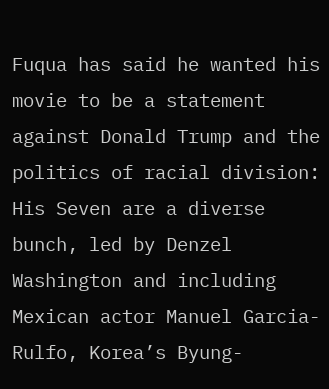Fuqua has said he wanted his movie to be a statement against Donald Trump and the politics of racial division: His Seven are a diverse bunch, led by Denzel Washington and including Mexican actor Manuel Garcia-Rulfo, Korea’s Byung-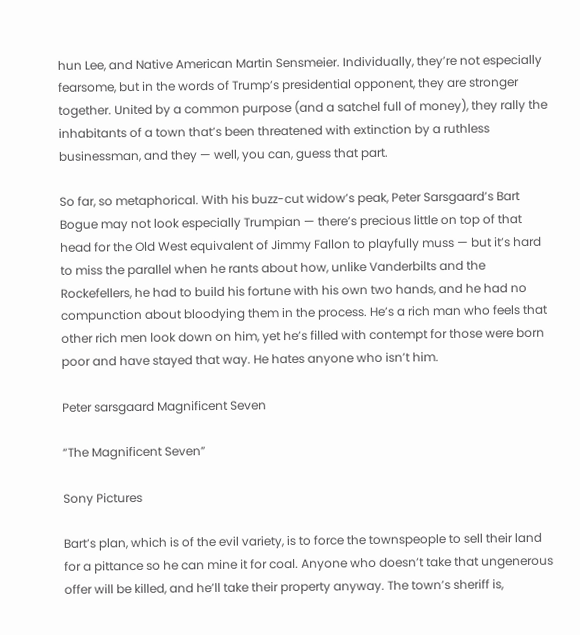hun Lee, and Native American Martin Sensmeier. Individually, they’re not especially fearsome, but in the words of Trump’s presidential opponent, they are stronger together. United by a common purpose (and a satchel full of money), they rally the inhabitants of a town that’s been threatened with extinction by a ruthless businessman, and they — well, you can, guess that part.

So far, so metaphorical. With his buzz-cut widow’s peak, Peter Sarsgaard’s Bart Bogue may not look especially Trumpian — there’s precious little on top of that head for the Old West equivalent of Jimmy Fallon to playfully muss — but it’s hard to miss the parallel when he rants about how, unlike Vanderbilts and the Rockefellers, he had to build his fortune with his own two hands, and he had no compunction about bloodying them in the process. He’s a rich man who feels that other rich men look down on him, yet he’s filled with contempt for those were born poor and have stayed that way. He hates anyone who isn’t him.

Peter sarsgaard Magnificent Seven

“The Magnificent Seven”

Sony Pictures

Bart’s plan, which is of the evil variety, is to force the townspeople to sell their land for a pittance so he can mine it for coal. Anyone who doesn’t take that ungenerous offer will be killed, and he’ll take their property anyway. The town’s sheriff is,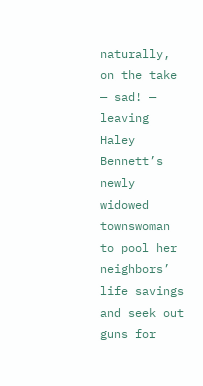naturally, on the take — sad! — leaving Haley Bennett’s newly widowed townswoman to pool her neighbors’ life savings and seek out guns for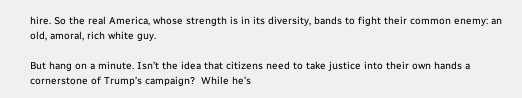hire. So the real America, whose strength is in its diversity, bands to fight their common enemy: an old, amoral, rich white guy.

But hang on a minute. Isn’t the idea that citizens need to take justice into their own hands a cornerstone of Trump’s campaign?  While he’s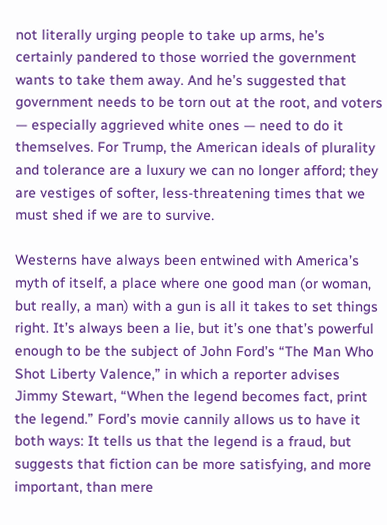not literally urging people to take up arms, he’s certainly pandered to those worried the government wants to take them away. And he’s suggested that government needs to be torn out at the root, and voters — especially aggrieved white ones — need to do it themselves. For Trump, the American ideals of plurality and tolerance are a luxury we can no longer afford; they are vestiges of softer, less-threatening times that we must shed if we are to survive.

Westerns have always been entwined with America’s myth of itself, a place where one good man (or woman, but really, a man) with a gun is all it takes to set things right. It’s always been a lie, but it’s one that’s powerful enough to be the subject of John Ford’s “The Man Who Shot Liberty Valence,” in which a reporter advises Jimmy Stewart, “When the legend becomes fact, print the legend.” Ford’s movie cannily allows us to have it both ways: It tells us that the legend is a fraud, but suggests that fiction can be more satisfying, and more important, than mere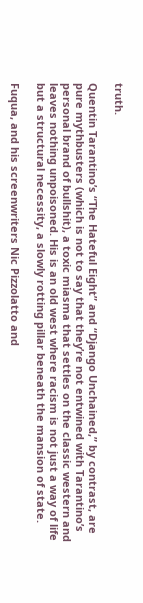truth.

Quentin Tarantino’s “The Hateful Eight” and “Django Unchained,” by contrast, are pure mythbusters (which is not to say that they’re not entwined with Tarantino’s personal brand of bullshit), a toxic miasma that settles on the classic western and leaves nothing unpoisoned. His is an old west where racism is not just a way of life but a structural necessity, a slowly rotting pillar beneath the mansion of state.

Fuqua, and his screenwriters Nic Pizzolatto and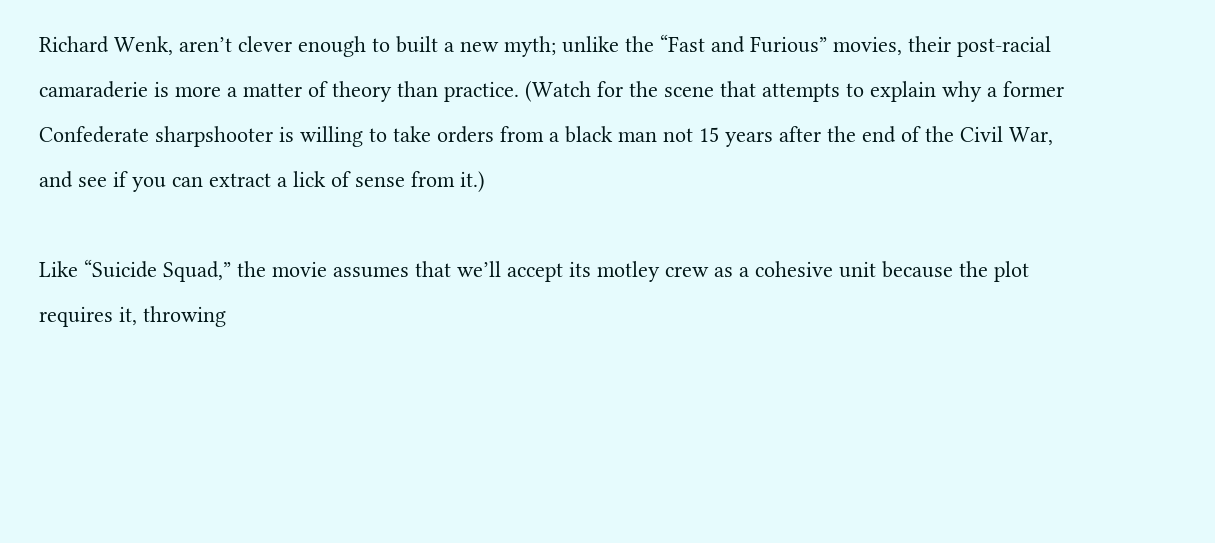Richard Wenk, aren’t clever enough to built a new myth; unlike the “Fast and Furious” movies, their post-racial camaraderie is more a matter of theory than practice. (Watch for the scene that attempts to explain why a former Confederate sharpshooter is willing to take orders from a black man not 15 years after the end of the Civil War, and see if you can extract a lick of sense from it.)

Like “Suicide Squad,” the movie assumes that we’ll accept its motley crew as a cohesive unit because the plot requires it, throwing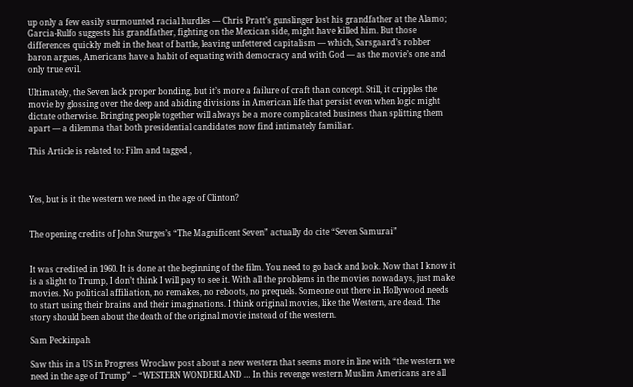up only a few easily surmounted racial hurdles — Chris Pratt’s gunslinger lost his grandfather at the Alamo; Garcia-Rulfo suggests his grandfather, fighting on the Mexican side, might have killed him. But those differences quickly melt in the heat of battle, leaving unfettered capitalism — which, Sarsgaard’s robber baron argues, Americans have a habit of equating with democracy and with God — as the movie’s one and only true evil.

Ultimately, the Seven lack proper bonding, but it’s more a failure of craft than concept. Still, it cripples the movie by glossing over the deep and abiding divisions in American life that persist even when logic might dictate otherwise. Bringing people together will always be a more complicated business than splitting them apart — a dilemma that both presidential candidates now find intimately familiar.

This Article is related to: Film and tagged ,



Yes, but is it the western we need in the age of Clinton?


The opening credits of John Sturges’s “The Magnificent Seven” actually do cite “Seven Samurai”


It was credited in 1960. It is done at the beginning of the film. You need to go back and look. Now that I know it is a slight to Trump, I don’t think I will pay to see it. With all the problems in the movies nowadays, just make movies. No political affiliation, no remakes, no reboots, no prequels. Someone out there in Hollywood needs to start using their brains and their imaginations. I think original movies, like the Western, are dead. The story should been about the death of the original movie instead of the western.

Sam Peckinpah

Saw this in a US in Progress Wroclaw post about a new western that seems more in line with “the western we need in the age of Trump” – “WESTERN WONDERLAND … In this revenge western Muslim Americans are all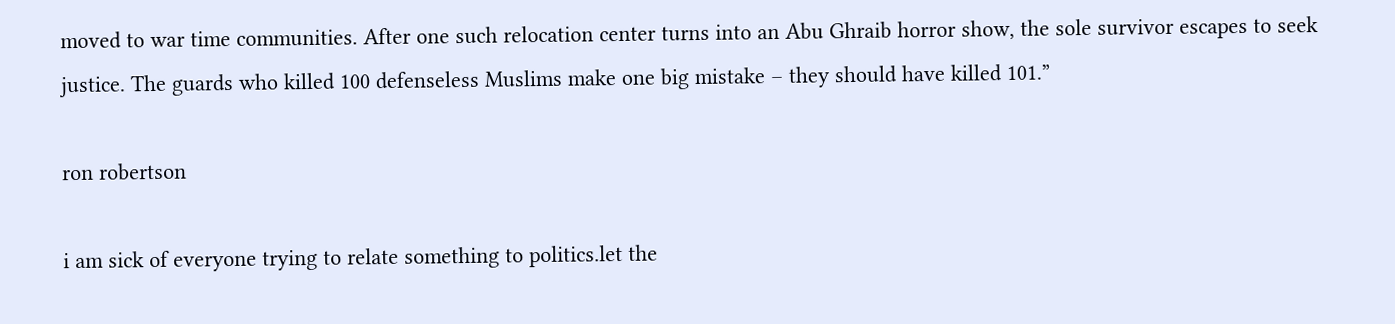moved to war time communities. After one such relocation center turns into an Abu Ghraib horror show, the sole survivor escapes to seek justice. The guards who killed 100 defenseless Muslims make one big mistake – they should have killed 101.”

ron robertson

i am sick of everyone trying to relate something to politics.let the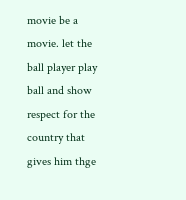movie be a movie. let the ball player play ball and show respect for the country that gives him thge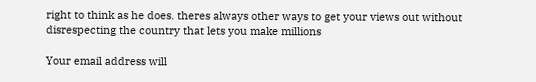right to think as he does. theres always other ways to get your views out without disrespecting the country that lets you make millions

Your email address will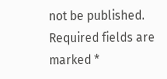not be published. Required fields are marked *